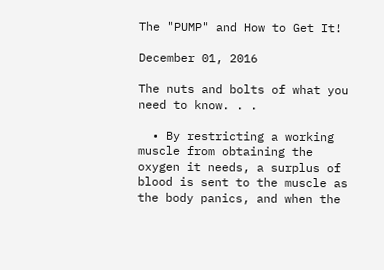The "PUMP" and How to Get It!

December 01, 2016

The nuts and bolts of what you need to know. . .

  • By restricting a working muscle from obtaining the oxygen it needs, a surplus of blood is sent to the muscle as the body panics, and when the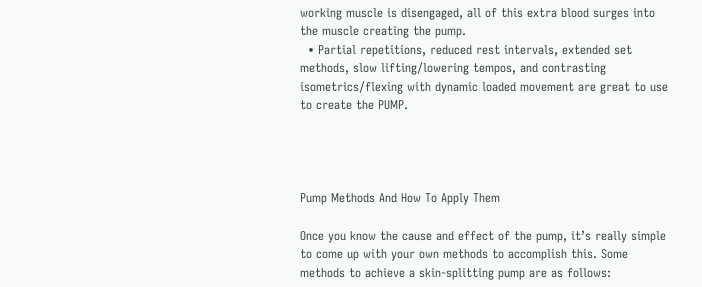working muscle is disengaged, all of this extra blood surges into the muscle creating the pump.
  • Partial repetitions, reduced rest intervals, extended set methods, slow lifting/lowering tempos, and contrasting isometrics/flexing with dynamic loaded movement are great to use to create the PUMP.




Pump Methods And How To Apply Them

Once you know the cause and effect of the pump, it’s really simple to come up with your own methods to accomplish this. Some methods to achieve a skin-splitting pump are as follows: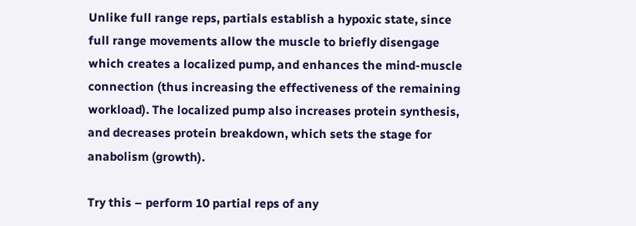Unlike full range reps, partials establish a hypoxic state, since full range movements allow the muscle to briefly disengage which creates a localized pump, and enhances the mind-muscle connection (thus increasing the effectiveness of the remaining workload). The localized pump also increases protein synthesis, and decreases protein breakdown, which sets the stage for anabolism (growth).

Try this – perform 10 partial reps of any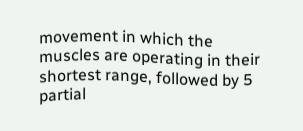movement in which the muscles are operating in their shortest range, followed by 5 partial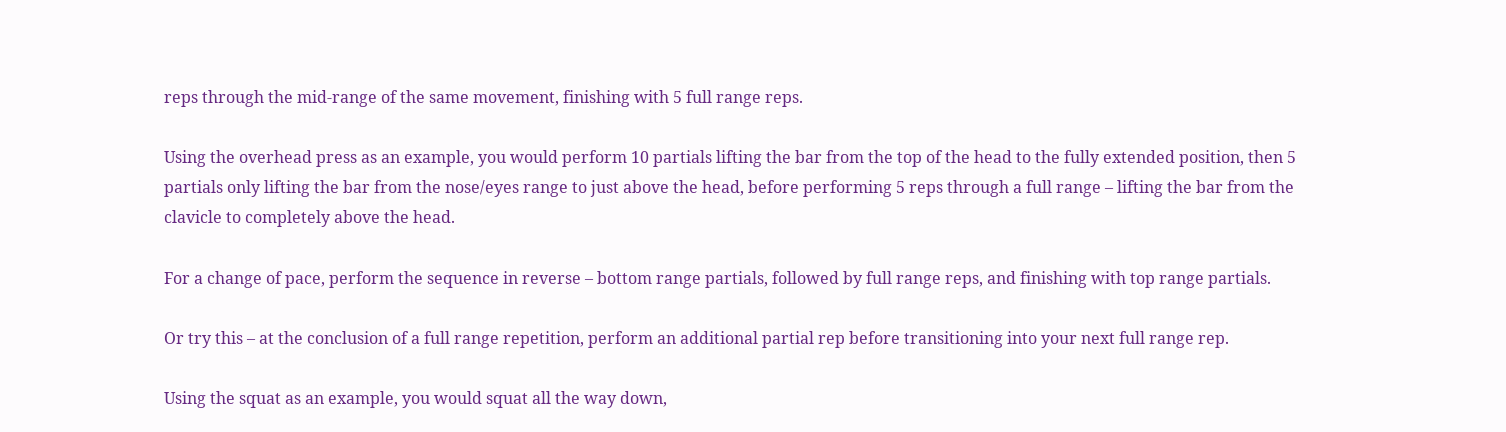reps through the mid-range of the same movement, finishing with 5 full range reps.

Using the overhead press as an example, you would perform 10 partials lifting the bar from the top of the head to the fully extended position, then 5 partials only lifting the bar from the nose/eyes range to just above the head, before performing 5 reps through a full range – lifting the bar from the clavicle to completely above the head.

For a change of pace, perform the sequence in reverse – bottom range partials, followed by full range reps, and finishing with top range partials.

Or try this – at the conclusion of a full range repetition, perform an additional partial rep before transitioning into your next full range rep.

Using the squat as an example, you would squat all the way down,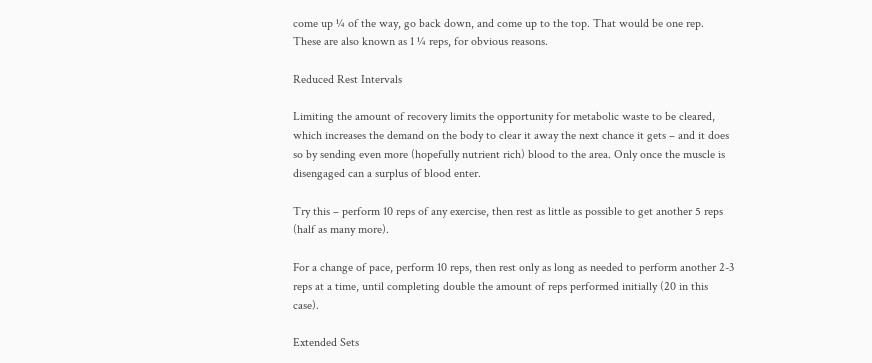come up ¼ of the way, go back down, and come up to the top. That would be one rep. These are also known as 1 ¼ reps, for obvious reasons.

Reduced Rest Intervals

Limiting the amount of recovery limits the opportunity for metabolic waste to be cleared, which increases the demand on the body to clear it away the next chance it gets – and it does so by sending even more (hopefully nutrient rich) blood to the area. Only once the muscle is disengaged can a surplus of blood enter.

Try this – perform 10 reps of any exercise, then rest as little as possible to get another 5 reps (half as many more).

For a change of pace, perform 10 reps, then rest only as long as needed to perform another 2-3 reps at a time, until completing double the amount of reps performed initially (20 in this case).

Extended Sets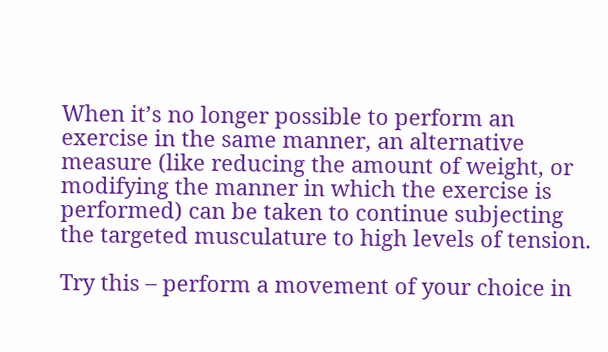When it’s no longer possible to perform an exercise in the same manner, an alternative measure (like reducing the amount of weight, or modifying the manner in which the exercise is performed) can be taken to continue subjecting the targeted musculature to high levels of tension.

Try this – perform a movement of your choice in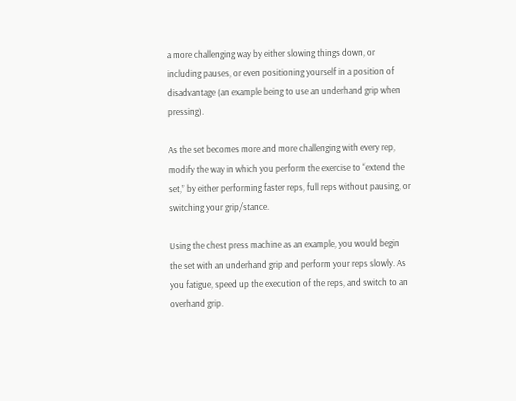a more challenging way by either slowing things down, or including pauses, or even positioning yourself in a position of disadvantage (an example being to use an underhand grip when pressing).

As the set becomes more and more challenging with every rep, modify the way in which you perform the exercise to “extend the set,” by either performing faster reps, full reps without pausing, or switching your grip/stance.

Using the chest press machine as an example, you would begin the set with an underhand grip and perform your reps slowly. As you fatigue, speed up the execution of the reps, and switch to an overhand grip.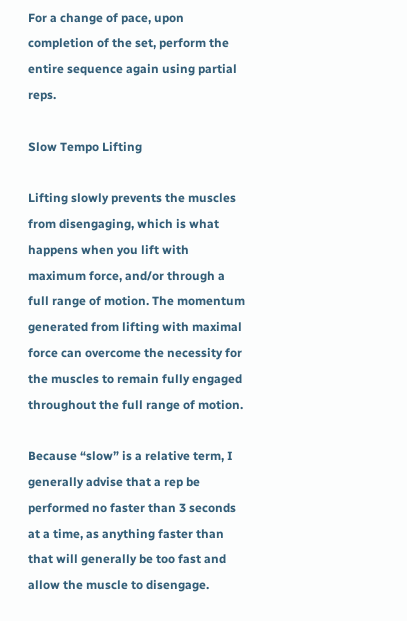For a change of pace, upon completion of the set, perform the entire sequence again using partial reps.

Slow Tempo Lifting

Lifting slowly prevents the muscles from disengaging, which is what happens when you lift with maximum force, and/or through a full range of motion. The momentum generated from lifting with maximal force can overcome the necessity for the muscles to remain fully engaged throughout the full range of motion.

Because “slow” is a relative term, I generally advise that a rep be performed no faster than 3 seconds at a time, as anything faster than that will generally be too fast and allow the muscle to disengage.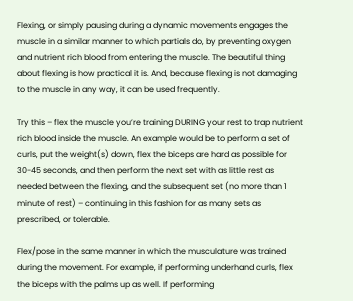Flexing, or simply pausing during a dynamic movements engages the muscle in a similar manner to which partials do, by preventing oxygen and nutrient rich blood from entering the muscle. The beautiful thing about flexing is how practical it is. And, because flexing is not damaging to the muscle in any way, it can be used frequently.

Try this – flex the muscle you’re training DURING your rest to trap nutrient rich blood inside the muscle. An example would be to perform a set of curls, put the weight(s) down, flex the biceps are hard as possible for 30-45 seconds, and then perform the next set with as little rest as needed between the flexing, and the subsequent set (no more than 1 minute of rest) – continuing in this fashion for as many sets as prescribed, or tolerable.

Flex/pose in the same manner in which the musculature was trained during the movement. For example, if performing underhand curls, flex the biceps with the palms up as well. If performing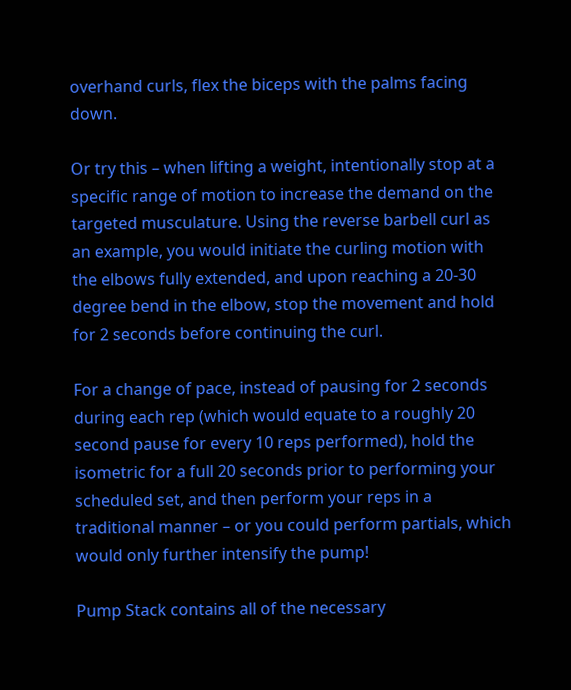overhand curls, flex the biceps with the palms facing down.

Or try this – when lifting a weight, intentionally stop at a specific range of motion to increase the demand on the targeted musculature. Using the reverse barbell curl as an example, you would initiate the curling motion with the elbows fully extended, and upon reaching a 20-30 degree bend in the elbow, stop the movement and hold for 2 seconds before continuing the curl.

For a change of pace, instead of pausing for 2 seconds during each rep (which would equate to a roughly 20 second pause for every 10 reps performed), hold the isometric for a full 20 seconds prior to performing your scheduled set, and then perform your reps in a traditional manner – or you could perform partials, which would only further intensify the pump!

Pump Stack contains all of the necessary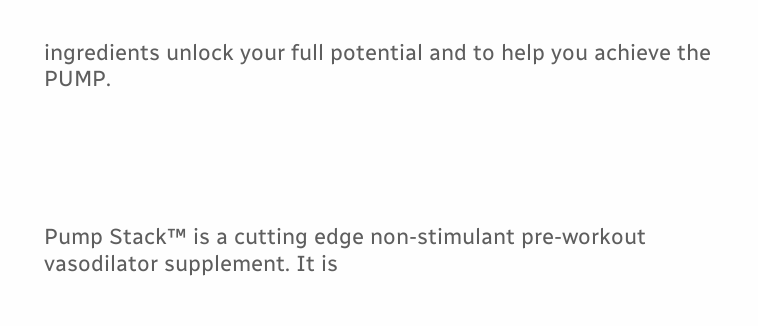ingredients unlock your full potential and to help you achieve the PUMP.





Pump Stack™ is a cutting edge non-stimulant pre-workout vasodilator supplement. It is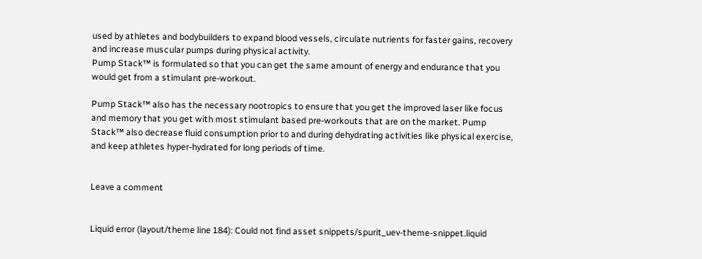used by athletes and bodybuilders to expand blood vessels, circulate nutrients for faster gains, recovery and increase muscular pumps during physical activity.
Pump Stack™ is formulated so that you can get the same amount of energy and endurance that you would get from a stimulant pre-workout.

Pump Stack™ also has the necessary nootropics to ensure that you get the improved laser like focus and memory that you get with most stimulant based pre-workouts that are on the market. Pump Stack™ also decrease fluid consumption prior to and during dehydrating activities like physical exercise, and keep athletes hyper-hydrated for long periods of time.


Leave a comment


Liquid error (layout/theme line 184): Could not find asset snippets/spurit_uev-theme-snippet.liquid